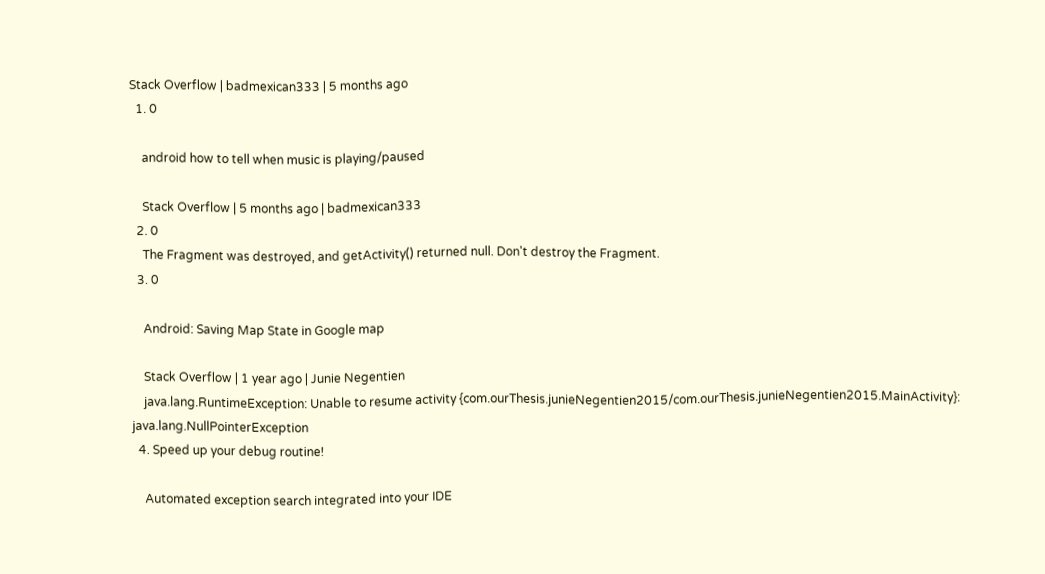Stack Overflow | badmexican333 | 5 months ago
  1. 0

    android how to tell when music is playing/paused

    Stack Overflow | 5 months ago | badmexican333
  2. 0
    The Fragment was destroyed, and getActivity() returned null. Don't destroy the Fragment.
  3. 0

    Android: Saving Map State in Google map

    Stack Overflow | 1 year ago | Junie Negentien
    java.lang.RuntimeException: Unable to resume activity {com.ourThesis.junieNegentien2015/com.ourThesis.junieNegentien2015.MainActivity}: java.lang.NullPointerException
  4. Speed up your debug routine!

    Automated exception search integrated into your IDE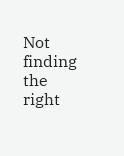Not finding the right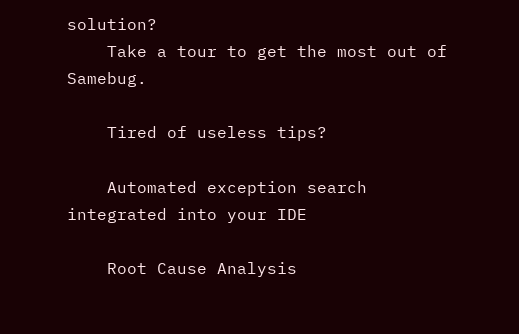solution?
    Take a tour to get the most out of Samebug.

    Tired of useless tips?

    Automated exception search integrated into your IDE

    Root Cause Analysis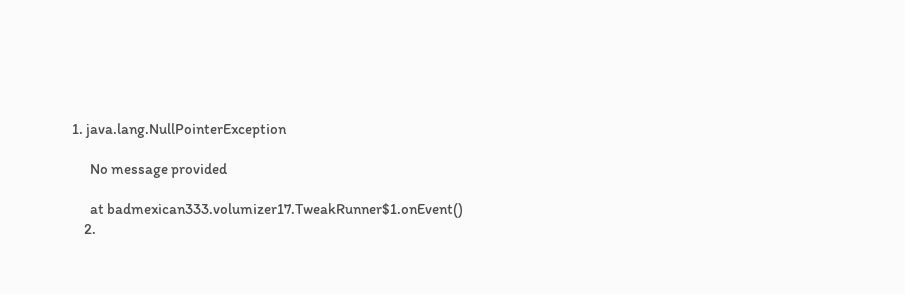1. java.lang.NullPointerException

      No message provided

      at badmexican333.volumizer17.TweakRunner$1.onEvent()
    2.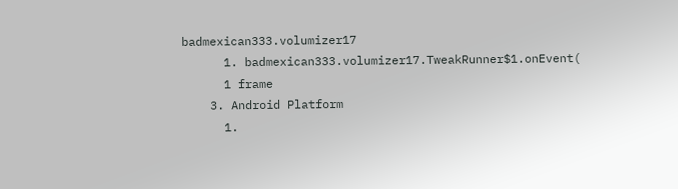badmexican333.volumizer17
      1. badmexican333.volumizer17.TweakRunner$1.onEvent(
      1 frame
    3. Android Platform
      1.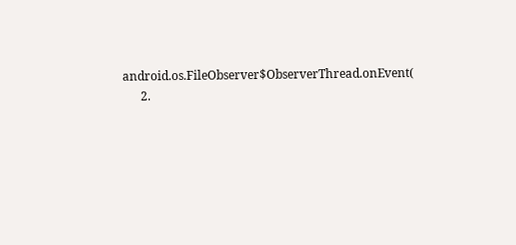android.os.FileObserver$ObserverThread.onEvent(
      2.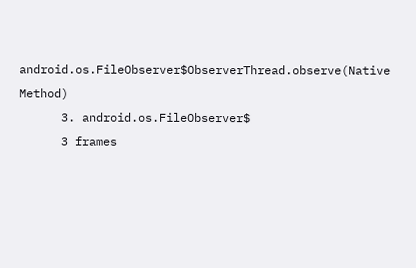android.os.FileObserver$ObserverThread.observe(Native Method)
      3. android.os.FileObserver$
      3 frames